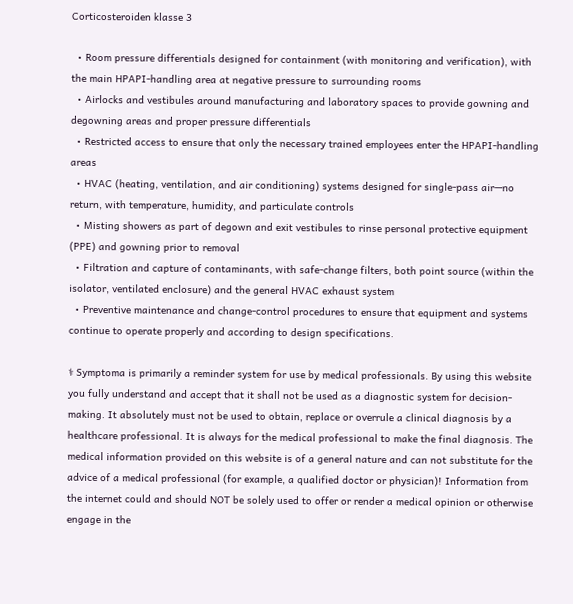Corticosteroiden klasse 3

  • Room pressure differentials designed for containment (with monitoring and verification), with the main HPAPI-handling area at negative pressure to surrounding rooms
  • Airlocks and vestibules around manufacturing and laboratory spaces to provide gowning and degowning areas and proper pressure differentials
  • Restricted access to ensure that only the necessary trained employees enter the HPAPI-handling areas
  • HVAC (heating, ventilation, and air conditioning) systems designed for single-pass air—no return, with temperature, humidity, and particulate controls
  • Misting showers as part of degown and exit vestibules to rinse personal protective equipment (PPE) and gowning prior to removal
  • Filtration and capture of contaminants, with safe-change filters, both point source (within the isolator, ventilated enclosure) and the general HVAC exhaust system
  • Preventive maintenance and change-control procedures to ensure that equipment and systems continue to operate properly and according to design specifications.

⚕ Symptoma is primarily a reminder system for use by medical professionals. By using this website you fully understand and accept that it shall not be used as a diagnostic system for decision-making. It absolutely must not be used to obtain, replace or overrule a clinical diagnosis by a healthcare professional. It is always for the medical professional to make the final diagnosis. The medical information provided on this website is of a general nature and can not substitute for the advice of a medical professional (for example, a qualified doctor or physician)! Information from the internet could and should NOT be solely used to offer or render a medical opinion or otherwise engage in the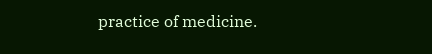practice of medicine.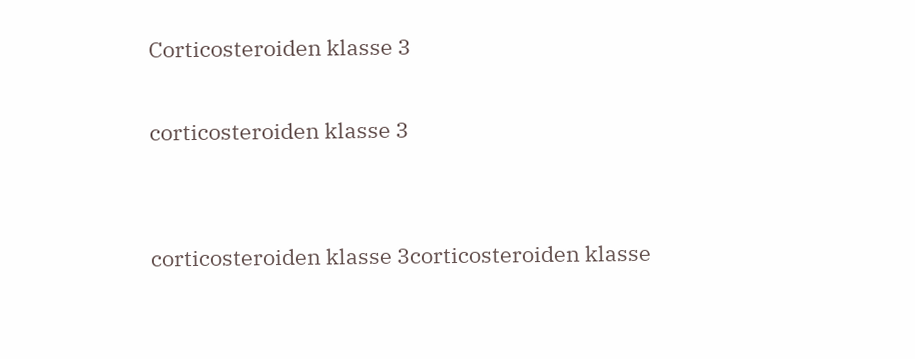Corticosteroiden klasse 3

corticosteroiden klasse 3


corticosteroiden klasse 3corticosteroiden klasse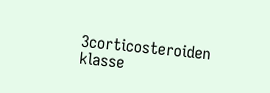3corticosteroiden klasse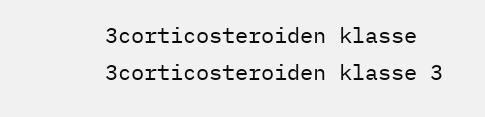3corticosteroiden klasse 3corticosteroiden klasse 3